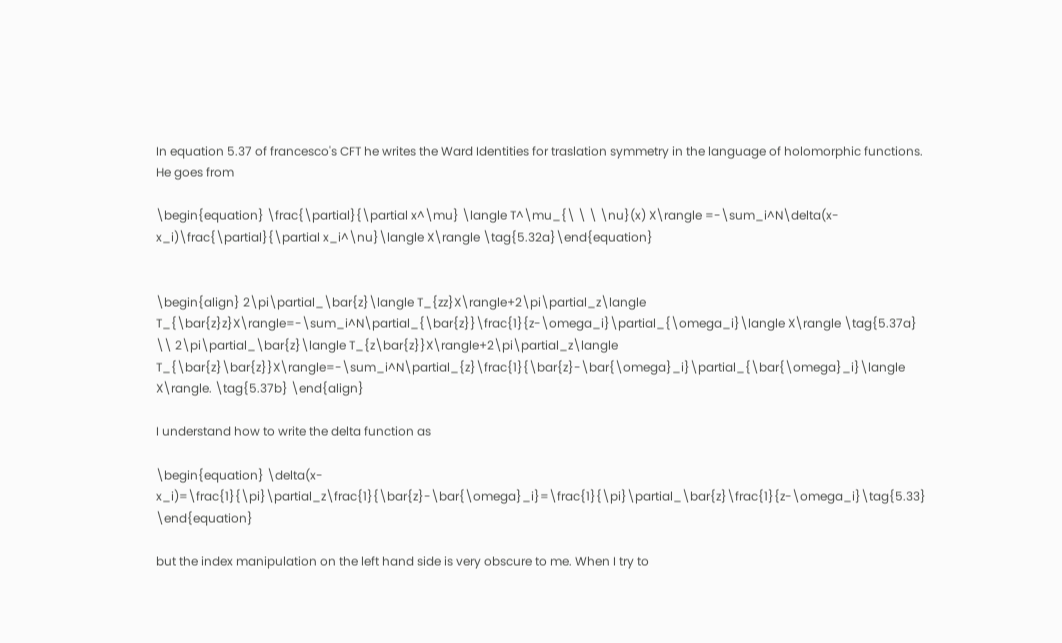In equation 5.37 of francesco's CFT he writes the Ward Identities for traslation symmetry in the language of holomorphic functions. He goes from

\begin{equation} \frac{\partial}{\partial x^\mu} \langle T^\mu_{\ \ \ \nu}(x) X\rangle =-\sum_i^N\delta(x-x_i)\frac{\partial}{\partial x_i^\nu}\langle X\rangle \tag{5.32a}\end{equation}


\begin{align} 2\pi\partial_\bar{z}\langle T_{zz}X\rangle+2\pi\partial_z\langle T_{\bar{z}z}X\rangle=-\sum_i^N\partial_{\bar{z}}\frac{1}{z-\omega_i}\partial_{\omega_i}\langle X\rangle \tag{5.37a} \\ 2\pi\partial_\bar{z}\langle T_{z\bar{z}}X\rangle+2\pi\partial_z\langle T_{\bar{z}\bar{z}}X\rangle=-\sum_i^N\partial_{z}\frac{1}{\bar{z}-\bar{\omega}_i}\partial_{\bar{\omega}_i}\langle X\rangle. \tag{5.37b} \end{align}

I understand how to write the delta function as

\begin{equation} \delta(x-x_i)=\frac{1}{\pi}\partial_z\frac{1}{\bar{z}-\bar{\omega}_i}=\frac{1}{\pi}\partial_\bar{z}\frac{1}{z-\omega_i}\tag{5.33} \end{equation}

but the index manipulation on the left hand side is very obscure to me. When I try to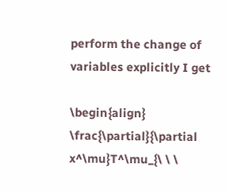perform the change of variables explicitly I get

\begin{align} \frac{\partial}{\partial x^\mu}T^\mu_{\ \ \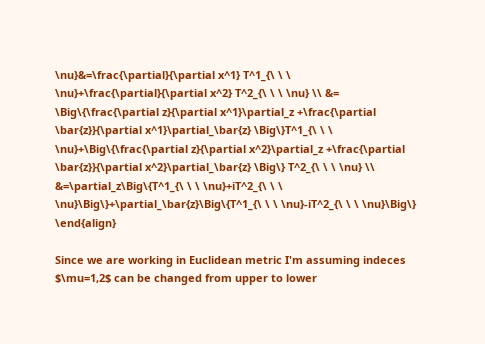\nu}&=\frac{\partial}{\partial x^1} T^1_{\ \ \ \nu}+\frac{\partial}{\partial x^2} T^2_{\ \ \ \nu} \\ &= \Big\{\frac{\partial z}{\partial x^1}\partial_z +\frac{\partial \bar{z}}{\partial x^1}\partial_\bar{z} \Big\}T^1_{\ \ \ \nu}+\Big\{\frac{\partial z}{\partial x^2}\partial_z +\frac{\partial \bar{z}}{\partial x^2}\partial_\bar{z} \Big\} T^2_{\ \ \ \nu} \\ &=\partial_z\Big\{T^1_{\ \ \ \nu}+iT^2_{\ \ \ \nu}\Big\}+\partial_\bar{z}\Big\{T^1_{\ \ \ \nu}-iT^2_{\ \ \ \nu}\Big\} \end{align}

Since we are working in Euclidean metric I'm assuming indeces $\mu=1,2$ can be changed from upper to lower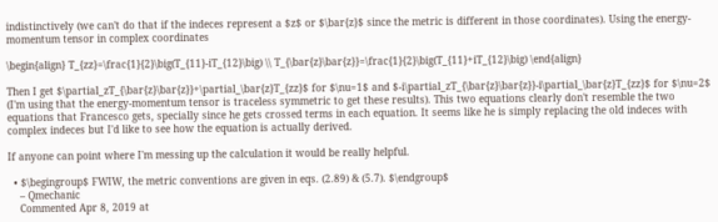indistinctively (we can't do that if the indeces represent a $z$ or $\bar{z}$ since the metric is different in those coordinates). Using the energy-momentum tensor in complex coordinates

\begin{align} T_{zz}=\frac{1}{2}\big(T_{11}-iT_{12}\big) \\ T_{\bar{z}\bar{z}}=\frac{1}{2}\big(T_{11}+iT_{12}\big) \end{align}

Then I get $\partial_zT_{\bar{z}\bar{z}}+\partial_\bar{z}T_{zz}$ for $\nu=1$ and $-i\partial_zT_{\bar{z}\bar{z}}-i\partial_\bar{z}T_{zz}$ for $\nu=2$ (I'm using that the energy-momentum tensor is traceless symmetric to get these results). This two equations clearly don't resemble the two equations that Francesco gets, specially since he gets crossed terms in each equation. It seems like he is simply replacing the old indeces with complex indeces but I'd like to see how the equation is actually derived.

If anyone can point where I'm messing up the calculation it would be really helpful.

  • $\begingroup$ FWIW, the metric conventions are given in eqs. (2.89) & (5.7). $\endgroup$
    – Qmechanic
    Commented Apr 8, 2019 at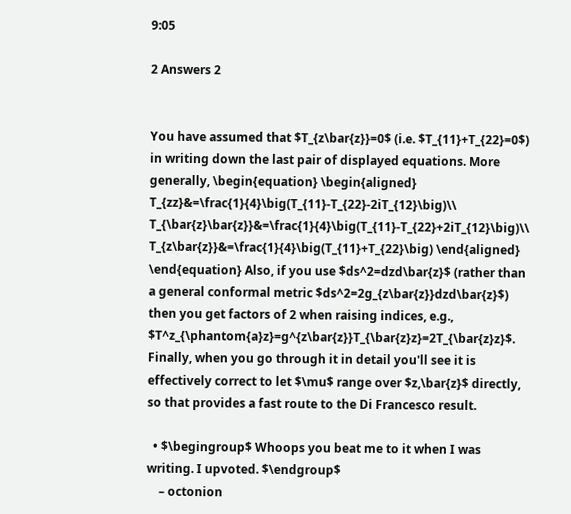9:05

2 Answers 2


You have assumed that $T_{z\bar{z}}=0$ (i.e. $T_{11}+T_{22}=0$) in writing down the last pair of displayed equations. More generally, \begin{equation} \begin{aligned} T_{zz}&=\frac{1}{4}\big(T_{11}-T_{22}-2iT_{12}\big)\\ T_{\bar{z}\bar{z}}&=\frac{1}{4}\big(T_{11}-T_{22}+2iT_{12}\big)\\ T_{z\bar{z}}&=\frac{1}{4}\big(T_{11}+T_{22}\big) \end{aligned} \end{equation} Also, if you use $ds^2=dzd\bar{z}$ (rather than a general conformal metric $ds^2=2g_{z\bar{z}}dzd\bar{z}$) then you get factors of 2 when raising indices, e.g., $T^z_{\phantom{a}z}=g^{z\bar{z}}T_{\bar{z}z}=2T_{\bar{z}z}$. Finally, when you go through it in detail you'll see it is effectively correct to let $\mu$ range over $z,\bar{z}$ directly, so that provides a fast route to the Di Francesco result.

  • $\begingroup$ Whoops you beat me to it when I was writing. I upvoted. $\endgroup$
    – octonion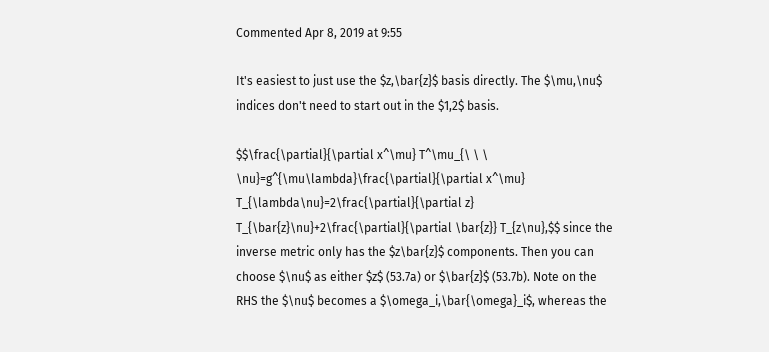Commented Apr 8, 2019 at 9:55

It's easiest to just use the $z,\bar{z}$ basis directly. The $\mu,\nu$ indices don't need to start out in the $1,2$ basis.

$$\frac{\partial}{\partial x^\mu} T^\mu_{\ \ \ \nu}=g^{\mu\lambda}\frac{\partial}{\partial x^\mu} T_{\lambda\nu}=2\frac{\partial}{\partial z} T_{\bar{z}\nu}+2\frac{\partial}{\partial \bar{z}} T_{z\nu},$$ since the inverse metric only has the $z\bar{z}$ components. Then you can choose $\nu$ as either $z$ (53.7a) or $\bar{z}$ (53.7b). Note on the RHS the $\nu$ becomes a $\omega_i,\bar{\omega}_i$, whereas the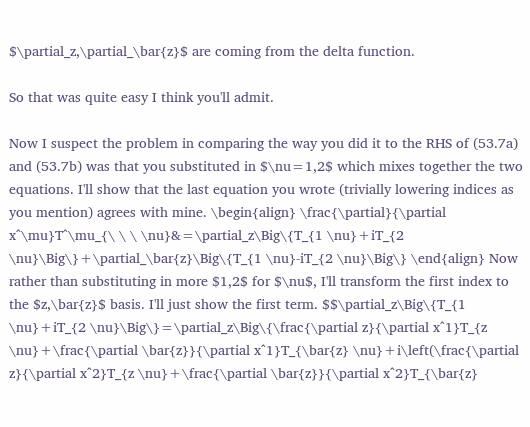$\partial_z,\partial_\bar{z}$ are coming from the delta function.

So that was quite easy I think you'll admit.

Now I suspect the problem in comparing the way you did it to the RHS of (53.7a) and (53.7b) was that you substituted in $\nu=1,2$ which mixes together the two equations. I'll show that the last equation you wrote (trivially lowering indices as you mention) agrees with mine. \begin{align} \frac{\partial}{\partial x^\mu}T^\mu_{\ \ \ \nu}&=\partial_z\Big\{T_{1 \nu}+iT_{2 \nu}\Big\}+\partial_\bar{z}\Big\{T_{1 \nu}-iT_{2 \nu}\Big\} \end{align} Now rather than substituting in more $1,2$ for $\nu$, I'll transform the first index to the $z,\bar{z}$ basis. I'll just show the first term. $$\partial_z\Big\{T_{1 \nu}+iT_{2 \nu}\Big\}=\partial_z\Big\{\frac{\partial z}{\partial x^1}T_{z \nu}+\frac{\partial \bar{z}}{\partial x^1}T_{\bar{z} \nu}+i\left(\frac{\partial z}{\partial x^2}T_{z \nu}+\frac{\partial \bar{z}}{\partial x^2}T_{\bar{z}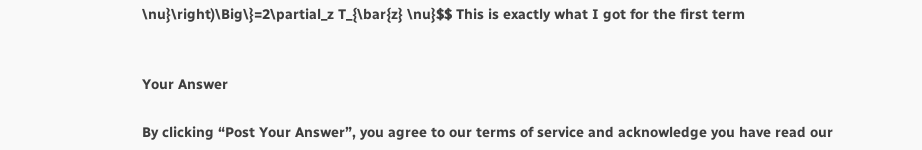\nu}\right)\Big\}=2\partial_z T_{\bar{z} \nu}$$ This is exactly what I got for the first term


Your Answer

By clicking “Post Your Answer”, you agree to our terms of service and acknowledge you have read our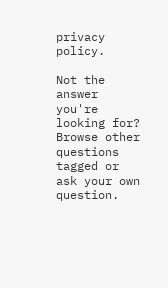privacy policy.

Not the answer you're looking for? Browse other questions tagged or ask your own question.